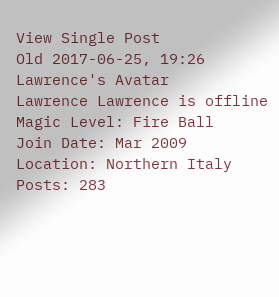View Single Post
Old 2017-06-25, 19:26
Lawrence's Avatar
Lawrence Lawrence is offline
Magic Level: Fire Ball
Join Date: Mar 2009
Location: Northern Italy
Posts: 283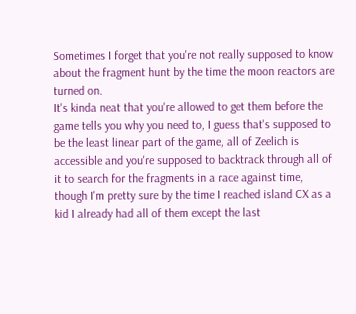Sometimes I forget that you're not really supposed to know about the fragment hunt by the time the moon reactors are turned on.
It's kinda neat that you're allowed to get them before the game tells you why you need to, I guess that's supposed to be the least linear part of the game, all of Zeelich is accessible and you're supposed to backtrack through all of it to search for the fragments in a race against time, though I'm pretty sure by the time I reached island CX as a kid I already had all of them except the last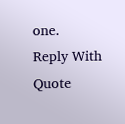one.
Reply With Quote